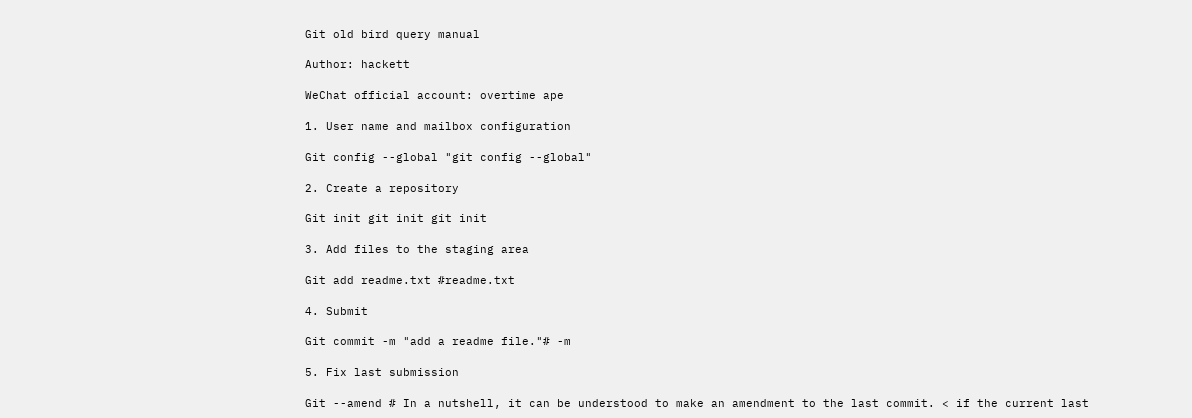Git old bird query manual

Author: hackett

WeChat official account: overtime ape

1. User name and mailbox configuration

Git config --global "git config --global"

2. Create a repository

Git init git init git init

3. Add files to the staging area

Git add readme.txt #readme.txt

4. Submit

Git commit -m "add a readme file."# -m

5. Fix last submission

Git --amend # In a nutshell, it can be understood to make an amendment to the last commit. < if the current last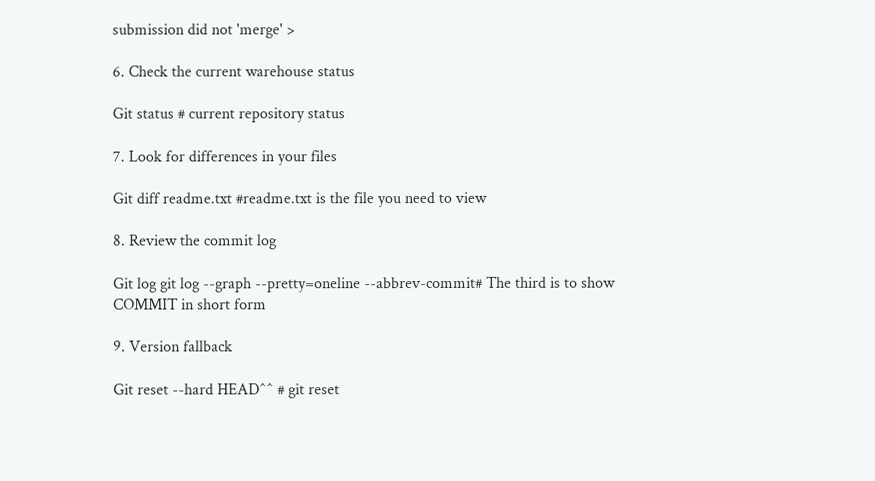submission did not 'merge' >

6. Check the current warehouse status

Git status # current repository status

7. Look for differences in your files

Git diff readme.txt #readme.txt is the file you need to view

8. Review the commit log

Git log git log --graph --pretty=oneline --abbrev-commit# The third is to show COMMIT in short form

9. Version fallback

Git reset --hard HEAD^^ # git reset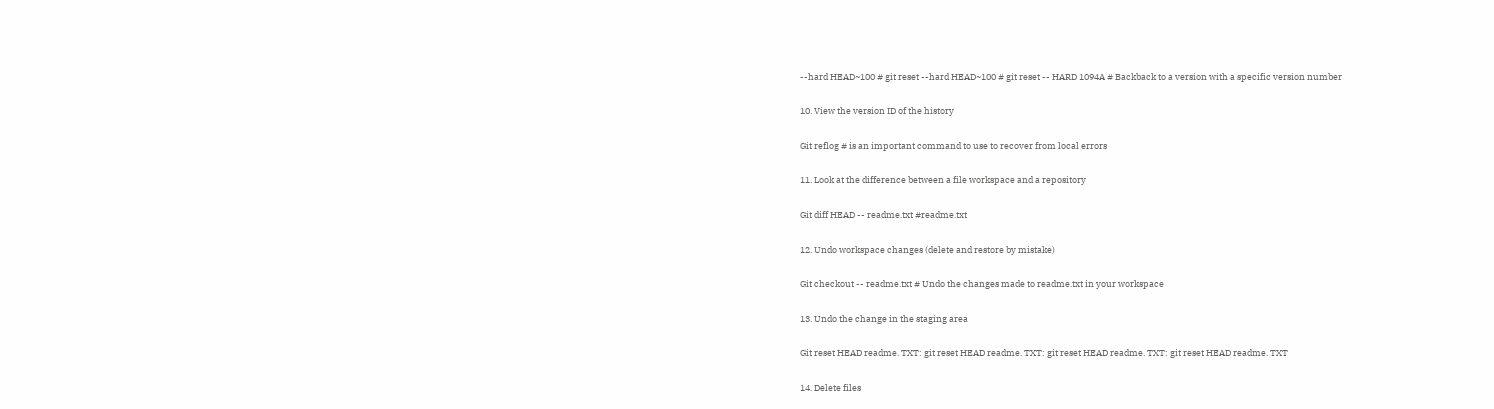--hard HEAD~100 # git reset --hard HEAD~100 # git reset -- HARD 1094A # Backback to a version with a specific version number

10. View the version ID of the history

Git reflog # is an important command to use to recover from local errors

11. Look at the difference between a file workspace and a repository

Git diff HEAD -- readme.txt #readme.txt

12. Undo workspace changes (delete and restore by mistake)

Git checkout -- readme.txt # Undo the changes made to readme.txt in your workspace

13. Undo the change in the staging area

Git reset HEAD readme. TXT: git reset HEAD readme. TXT: git reset HEAD readme. TXT: git reset HEAD readme. TXT

14. Delete files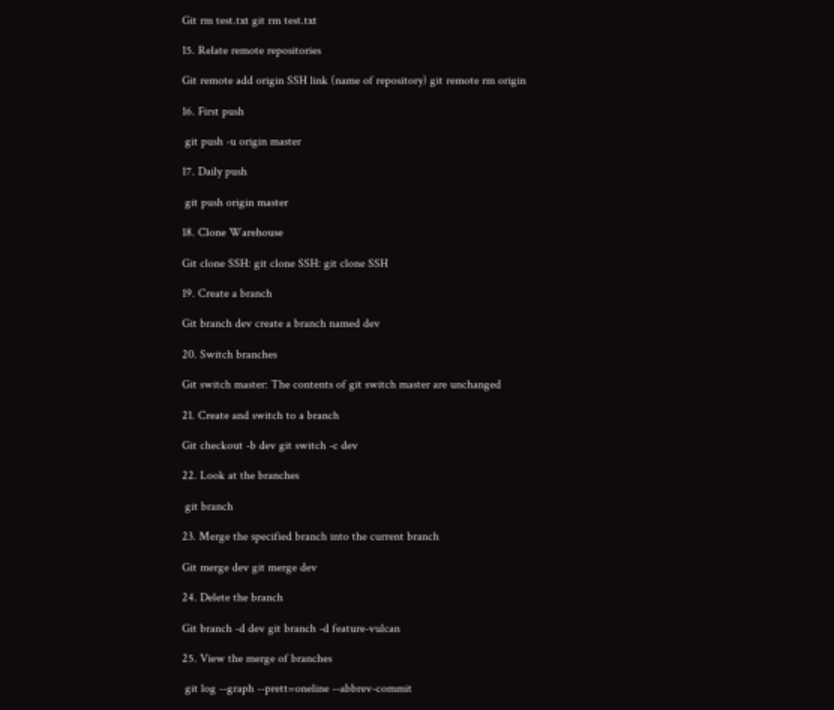Git rm test.txt git rm test.txt

15. Relate remote repositories

Git remote add origin SSH link (name of repository) git remote rm origin

16. First push

 git push -u origin master

17. Daily push

 git push origin master

18. Clone Warehouse

Git clone SSH: git clone SSH: git clone SSH

19. Create a branch

Git branch dev create a branch named dev

20. Switch branches

Git switch master: The contents of git switch master are unchanged

21. Create and switch to a branch

Git checkout -b dev git switch -c dev

22. Look at the branches

 git branch

23. Merge the specified branch into the current branch

Git merge dev git merge dev

24. Delete the branch

Git branch -d dev git branch -d feature-vulcan

25. View the merge of branches

 git log --graph --prett=oneline --abbrev-commit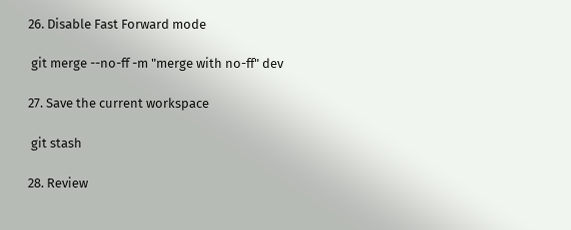26. Disable Fast Forward mode

 git merge --no-ff -m "merge with no-ff" dev

27. Save the current workspace

 git stash

28. Review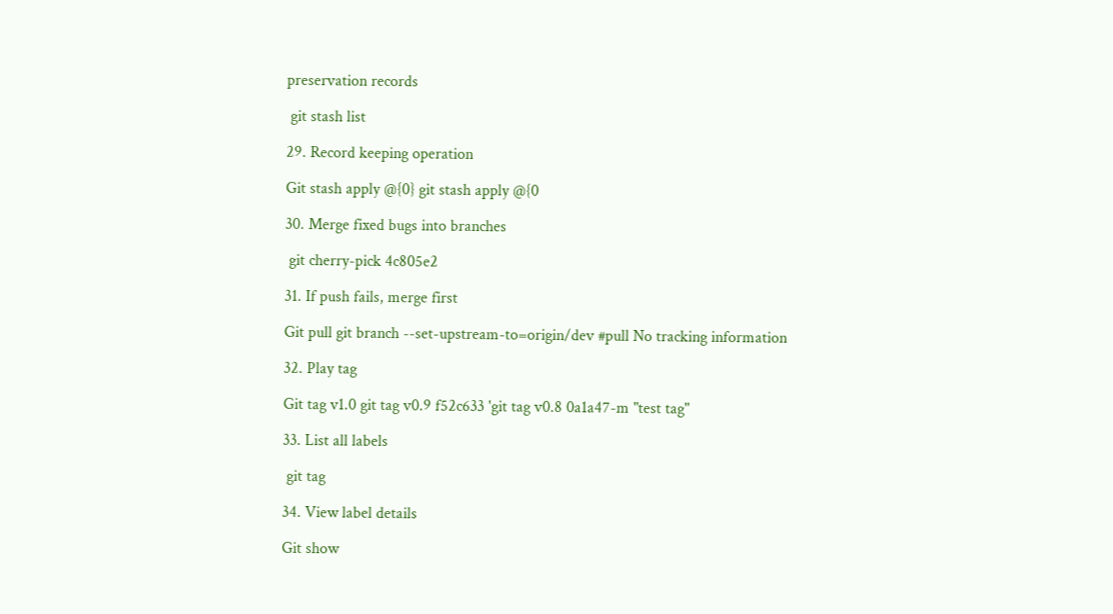preservation records

 git stash list

29. Record keeping operation

Git stash apply @{0} git stash apply @{0

30. Merge fixed bugs into branches

 git cherry-pick 4c805e2

31. If push fails, merge first

Git pull git branch --set-upstream-to=origin/dev #pull No tracking information

32. Play tag

Git tag v1.0 git tag v0.9 f52c633 'git tag v0.8 0a1a47-m "test tag"

33. List all labels

 git tag

34. View label details

Git show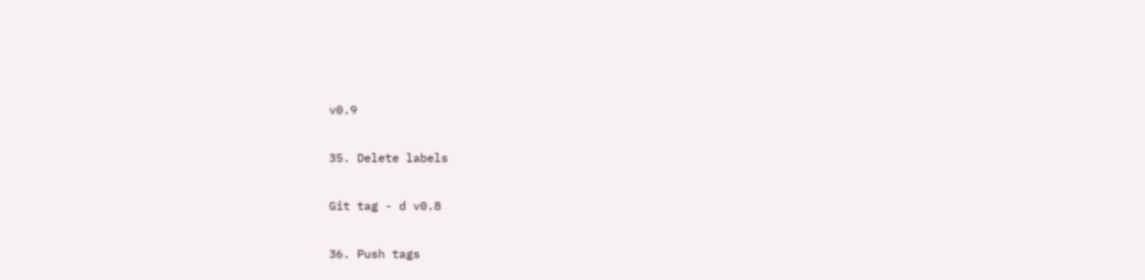v0.9

35. Delete labels

Git tag - d v0.8

36. Push tags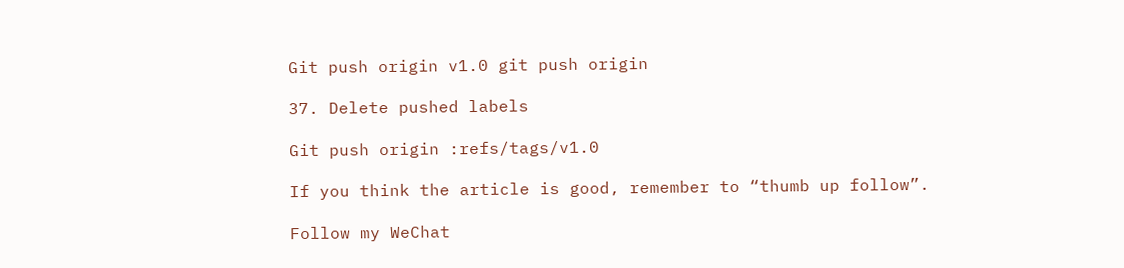Git push origin v1.0 git push origin

37. Delete pushed labels

Git push origin :refs/tags/v1.0

If you think the article is good, remember to “thumb up follow”.

Follow my WeChat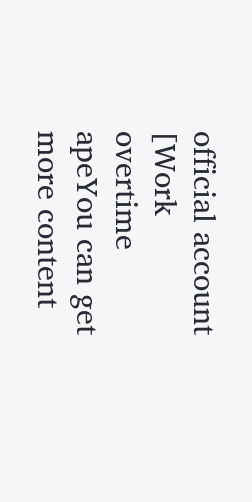official account [Work overtime apeYou can get more content